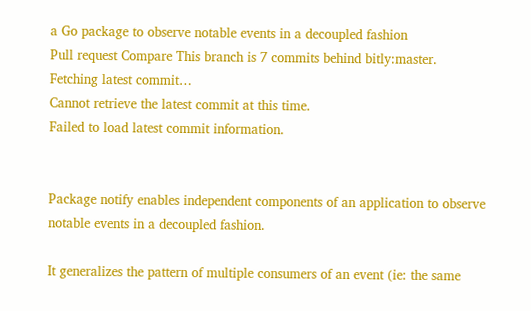a Go package to observe notable events in a decoupled fashion
Pull request Compare This branch is 7 commits behind bitly:master.
Fetching latest commit…
Cannot retrieve the latest commit at this time.
Failed to load latest commit information.


Package notify enables independent components of an application to observe notable events in a decoupled fashion.

It generalizes the pattern of multiple consumers of an event (ie: the same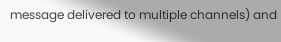message delivered to multiple channels) and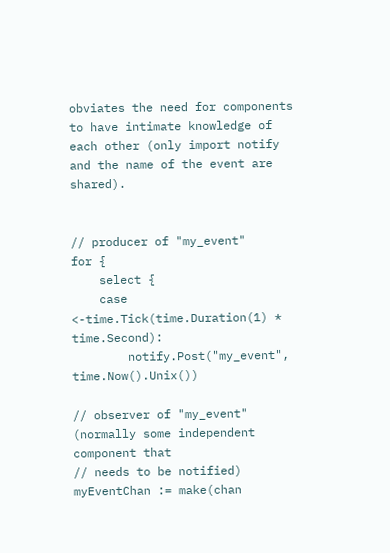obviates the need for components to have intimate knowledge of each other (only import notify and the name of the event are shared).


// producer of "my_event"
for {
    select {
    case <-time.Tick(time.Duration(1) * time.Second):
        notify.Post("my_event", time.Now().Unix())

// observer of "my_event" (normally some independent component that
// needs to be notified)
myEventChan := make(chan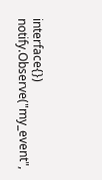interface{})
notify.Observe("my_event",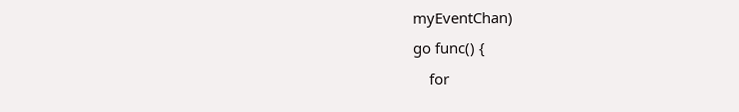myEventChan)
go func() {
    for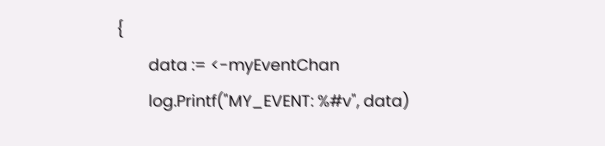{
        data := <-myEventChan
        log.Printf("MY_EVENT: %#v", data)